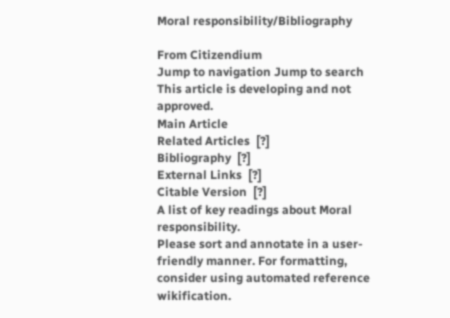Moral responsibility/Bibliography

From Citizendium
Jump to navigation Jump to search
This article is developing and not approved.
Main Article
Related Articles  [?]
Bibliography  [?]
External Links  [?]
Citable Version  [?]
A list of key readings about Moral responsibility.
Please sort and annotate in a user-friendly manner. For formatting, consider using automated reference wikification.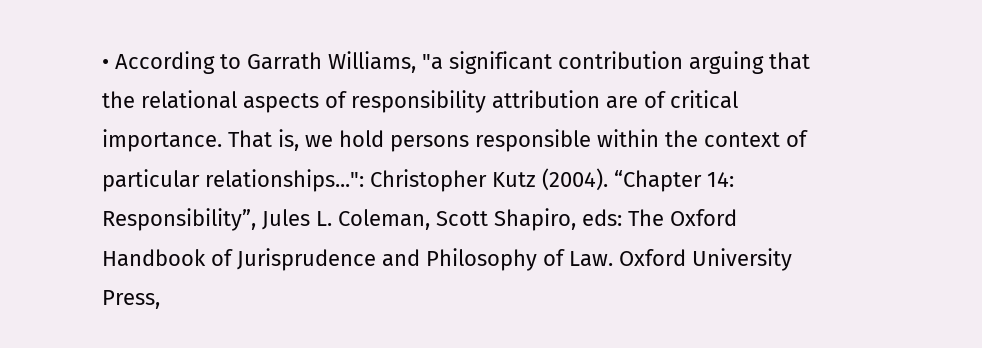• According to Garrath Williams, "a significant contribution arguing that the relational aspects of responsibility attribution are of critical importance. That is, we hold persons responsible within the context of particular relationships...": Christopher Kutz (2004). “Chapter 14: Responsibility”, Jules L. Coleman, Scott Shapiro, eds: The Oxford Handbook of Jurisprudence and Philosophy of Law. Oxford University Press,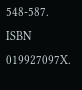548-587. ISBN 019927097X.